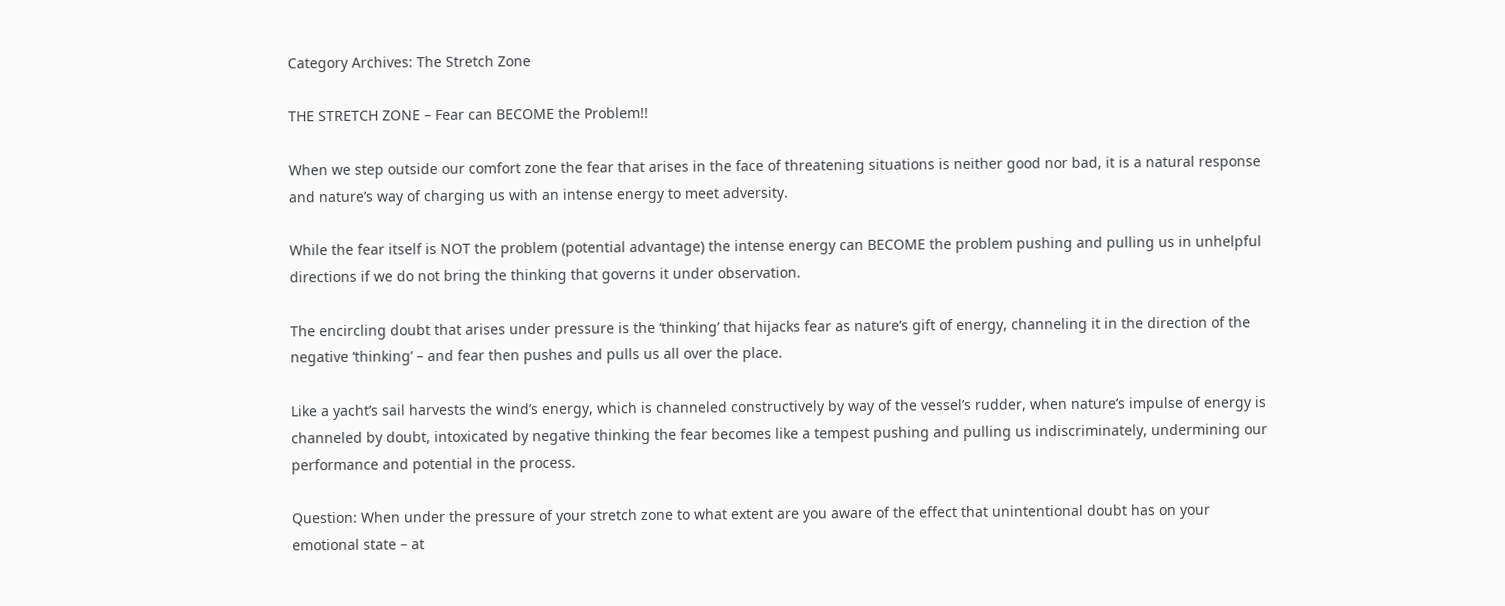Category Archives: The Stretch Zone

THE STRETCH ZONE – Fear can BECOME the Problem!!

When we step outside our comfort zone the fear that arises in the face of threatening situations is neither good nor bad, it is a natural response and nature’s way of charging us with an intense energy to meet adversity.

While the fear itself is NOT the problem (potential advantage) the intense energy can BECOME the problem pushing and pulling us in unhelpful directions if we do not bring the thinking that governs it under observation.

The encircling doubt that arises under pressure is the ‘thinking’ that hijacks fear as nature’s gift of energy, channeling it in the direction of the negative ‘thinking’ – and fear then pushes and pulls us all over the place.

Like a yacht’s sail harvests the wind’s energy, which is channeled constructively by way of the vessel’s rudder, when nature’s impulse of energy is channeled by doubt, intoxicated by negative thinking the fear becomes like a tempest pushing and pulling us indiscriminately, undermining our performance and potential in the process.

Question: When under the pressure of your stretch zone to what extent are you aware of the effect that unintentional doubt has on your emotional state – at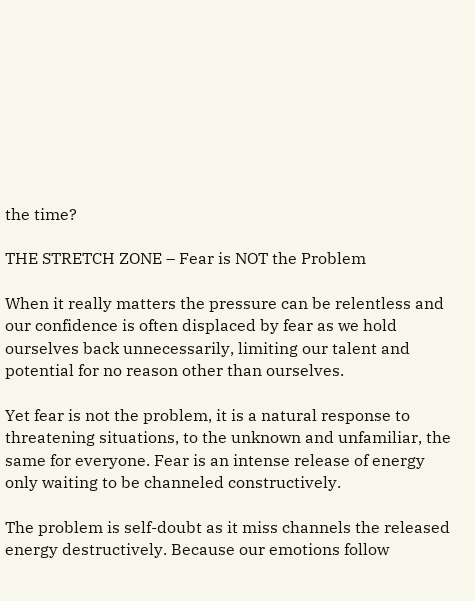the time?

THE STRETCH ZONE – Fear is NOT the Problem

When it really matters the pressure can be relentless and our confidence is often displaced by fear as we hold ourselves back unnecessarily, limiting our talent and potential for no reason other than ourselves.

Yet fear is not the problem, it is a natural response to threatening situations, to the unknown and unfamiliar, the same for everyone. Fear is an intense release of energy only waiting to be channeled constructively.

The problem is self-doubt as it miss channels the released energy destructively. Because our emotions follow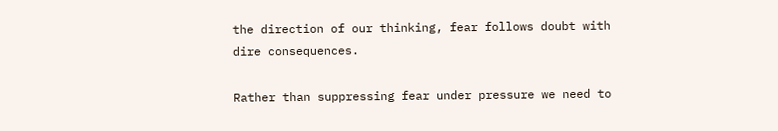the direction of our thinking, fear follows doubt with dire consequences.

Rather than suppressing fear under pressure we need to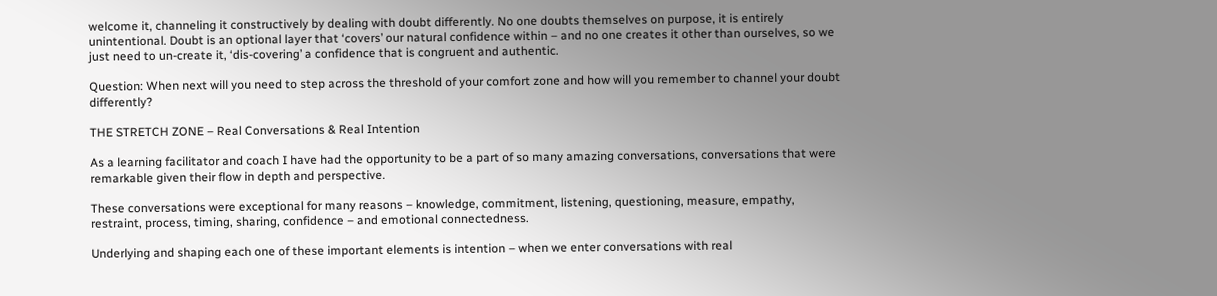welcome it, channeling it constructively by dealing with doubt differently. No one doubts themselves on purpose, it is entirely unintentional. Doubt is an optional layer that ‘covers’ our natural confidence within – and no one creates it other than ourselves, so we just need to un-create it, ‘dis-covering’ a confidence that is congruent and authentic.

Question: When next will you need to step across the threshold of your comfort zone and how will you remember to channel your doubt differently?

THE STRETCH ZONE – Real Conversations & Real Intention

As a learning facilitator and coach I have had the opportunity to be a part of so many amazing conversations, conversations that were remarkable given their flow in depth and perspective.

These conversations were exceptional for many reasons – knowledge, commitment, listening, questioning, measure, empathy, restraint, process, timing, sharing, confidence – and emotional connectedness.

Underlying and shaping each one of these important elements is intention – when we enter conversations with real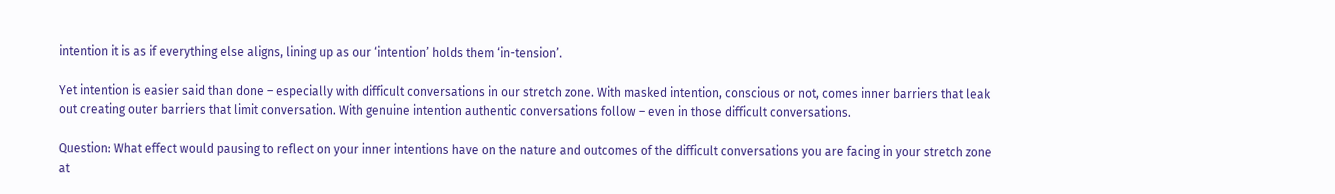intention it is as if everything else aligns, lining up as our ‘intention’ holds them ‘in-tension’.

Yet intention is easier said than done – especially with difficult conversations in our stretch zone. With masked intention, conscious or not, comes inner barriers that leak out creating outer barriers that limit conversation. With genuine intention authentic conversations follow – even in those difficult conversations.

Question: What effect would pausing to reflect on your inner intentions have on the nature and outcomes of the difficult conversations you are facing in your stretch zone at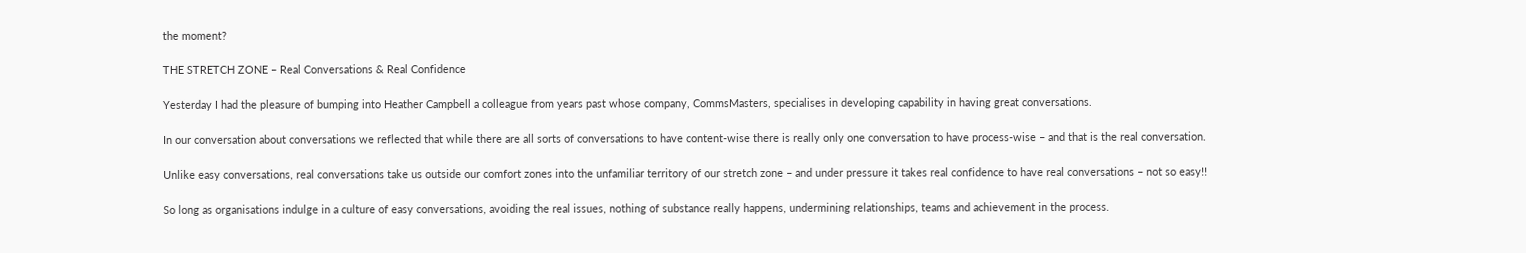the moment?

THE STRETCH ZONE – Real Conversations & Real Confidence

Yesterday I had the pleasure of bumping into Heather Campbell a colleague from years past whose company, CommsMasters, specialises in developing capability in having great conversations.

In our conversation about conversations we reflected that while there are all sorts of conversations to have content-wise there is really only one conversation to have process-wise – and that is the real conversation.

Unlike easy conversations, real conversations take us outside our comfort zones into the unfamiliar territory of our stretch zone – and under pressure it takes real confidence to have real conversations – not so easy!!

So long as organisations indulge in a culture of easy conversations, avoiding the real issues, nothing of substance really happens, undermining relationships, teams and achievement in the process.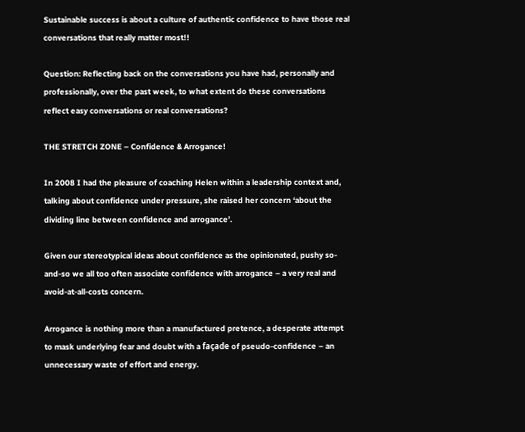Sustainable success is about a culture of authentic confidence to have those real conversations that really matter most!!

Question: Reflecting back on the conversations you have had, personally and professionally, over the past week, to what extent do these conversations reflect easy conversations or real conversations?

THE STRETCH ZONE – Confidence & Arrogance!

In 2008 I had the pleasure of coaching Helen within a leadership context and, talking about confidence under pressure, she raised her concern ‘about the dividing line between confidence and arrogance’.

Given our stereotypical ideas about confidence as the opinionated, pushy so-and-so we all too often associate confidence with arrogance – a very real and avoid-at-all-costs concern.

Arrogance is nothing more than a manufactured pretence, a desperate attempt to mask underlying fear and doubt with a façade of pseudo-confidence – an unnecessary waste of effort and energy.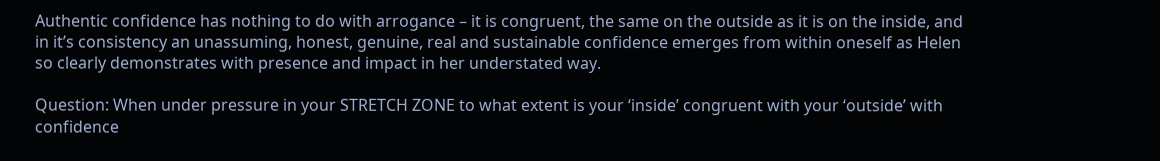Authentic confidence has nothing to do with arrogance – it is congruent, the same on the outside as it is on the inside, and in it’s consistency an unassuming, honest, genuine, real and sustainable confidence emerges from within oneself as Helen so clearly demonstrates with presence and impact in her understated way.

Question: When under pressure in your STRETCH ZONE to what extent is your ‘inside’ congruent with your ‘outside’ with confidence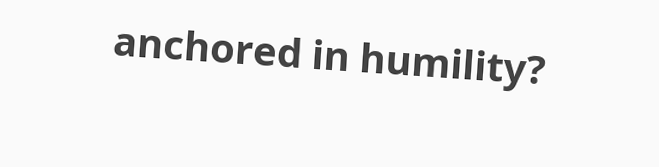anchored in humility?